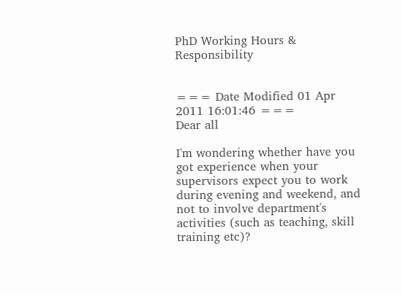PhD Working Hours & Responsibility


=== Date Modified 01 Apr 2011 16:01:46 ===
Dear all

I'm wondering whether have you got experience when your supervisors expect you to work during evening and weekend, and not to involve department's activities (such as teaching, skill training etc)?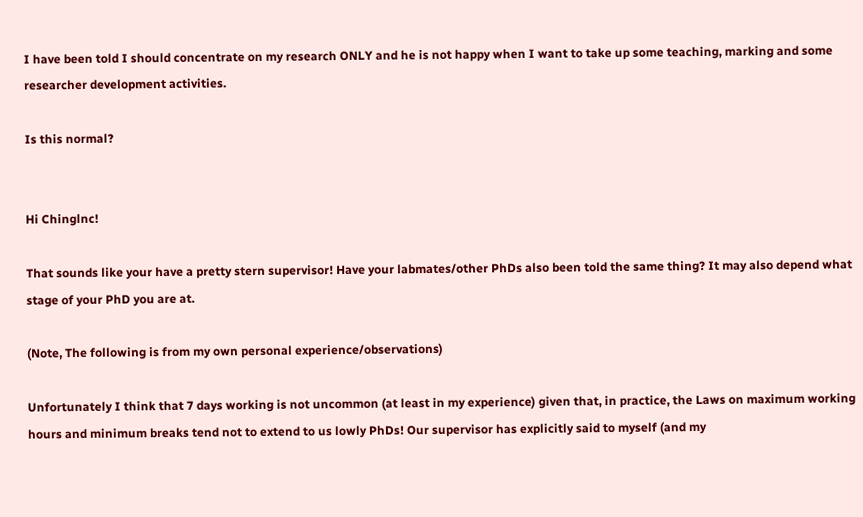I have been told I should concentrate on my research ONLY and he is not happy when I want to take up some teaching, marking and some researcher development activities.

Is this normal?


Hi Chinglnc!

That sounds like your have a pretty stern supervisor! Have your labmates/other PhDs also been told the same thing? It may also depend what stage of your PhD you are at.

(Note, The following is from my own personal experience/observations)

Unfortunately I think that 7 days working is not uncommon (at least in my experience) given that, in practice, the Laws on maximum working hours and minimum breaks tend not to extend to us lowly PhDs! Our supervisor has explicitly said to myself (and my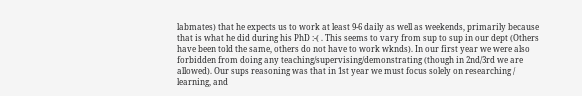labmates) that he expects us to work at least 9-6 daily as well as weekends, primarily because that is what he did during his PhD :-( . This seems to vary from sup to sup in our dept (Others have been told the same, others do not have to work wknds). In our first year we were also forbidden from doing any teaching/supervising/demonstrating (though in 2nd/3rd we are allowed). Our sups reasoning was that in 1st year we must focus solely on researching / learning, and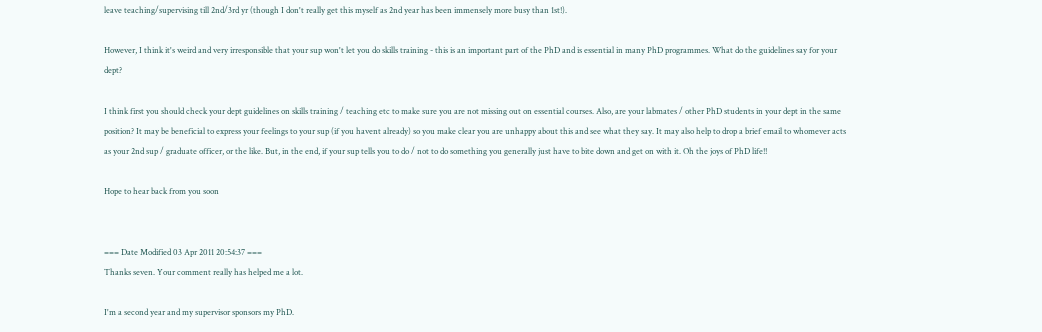leave teaching/supervising till 2nd/3rd yr (though I don't really get this myself as 2nd year has been immensely more busy than 1st!).

However, I think it's weird and very irresponsible that your sup won't let you do skills training - this is an important part of the PhD and is essential in many PhD programmes. What do the guidelines say for your dept?

I think first you should check your dept guidelines on skills training / teaching etc to make sure you are not missing out on essential courses. Also, are your labmates / other PhD students in your dept in the same position? It may be beneficial to express your feelings to your sup (if you havent already) so you make clear you are unhappy about this and see what they say. It may also help to drop a brief email to whomever acts as your 2nd sup / graduate officer, or the like. But, in the end, if your sup tells you to do / not to do something you generally just have to bite down and get on with it. Oh the joys of PhD life!!

Hope to hear back from you soon


=== Date Modified 03 Apr 2011 20:54:37 ===
Thanks seven. Your comment really has helped me a lot.

I'm a second year and my supervisor sponsors my PhD.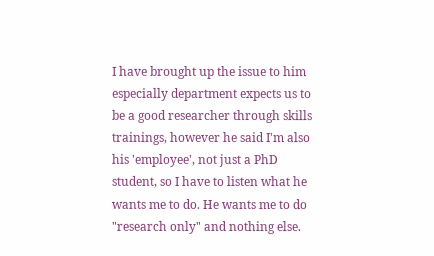I have brought up the issue to him especially department expects us to be a good researcher through skills trainings, however he said I'm also his 'employee', not just a PhD student, so I have to listen what he wants me to do. He wants me to do "research only" and nothing else.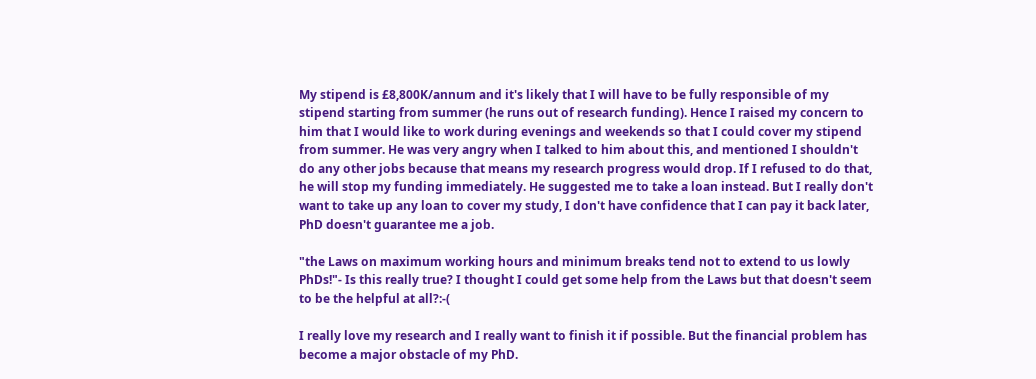My stipend is £8,800K/annum and it's likely that I will have to be fully responsible of my stipend starting from summer (he runs out of research funding). Hence I raised my concern to him that I would like to work during evenings and weekends so that I could cover my stipend from summer. He was very angry when I talked to him about this, and mentioned I shouldn't do any other jobs because that means my research progress would drop. If I refused to do that, he will stop my funding immediately. He suggested me to take a loan instead. But I really don't want to take up any loan to cover my study, I don't have confidence that I can pay it back later, PhD doesn't guarantee me a job.

"the Laws on maximum working hours and minimum breaks tend not to extend to us lowly PhDs!"- Is this really true? I thought I could get some help from the Laws but that doesn't seem to be the helpful at all?:-(

I really love my research and I really want to finish it if possible. But the financial problem has become a major obstacle of my PhD.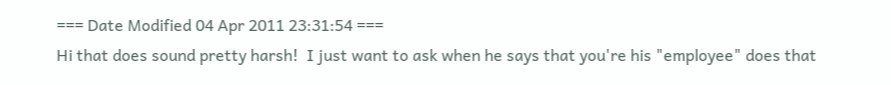=== Date Modified 04 Apr 2011 23:31:54 ===
Hi that does sound pretty harsh!  I just want to ask when he says that you're his "employee" does that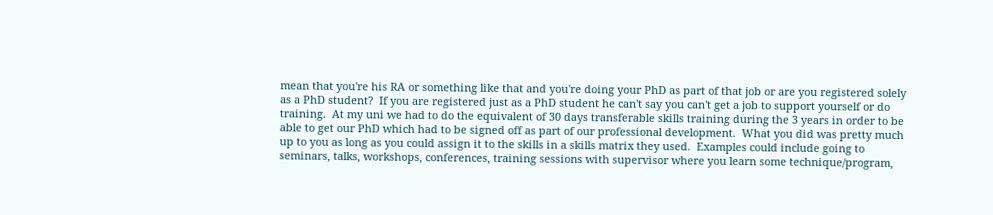mean that you're his RA or something like that and you're doing your PhD as part of that job or are you registered solely as a PhD student?  If you are registered just as a PhD student he can't say you can't get a job to support yourself or do training.  At my uni we had to do the equivalent of 30 days transferable skills training during the 3 years in order to be able to get our PhD which had to be signed off as part of our professional development.  What you did was pretty much up to you as long as you could assign it to the skills in a skills matrix they used.  Examples could include going to seminars, talks, workshops, conferences, training sessions with supervisor where you learn some technique/program,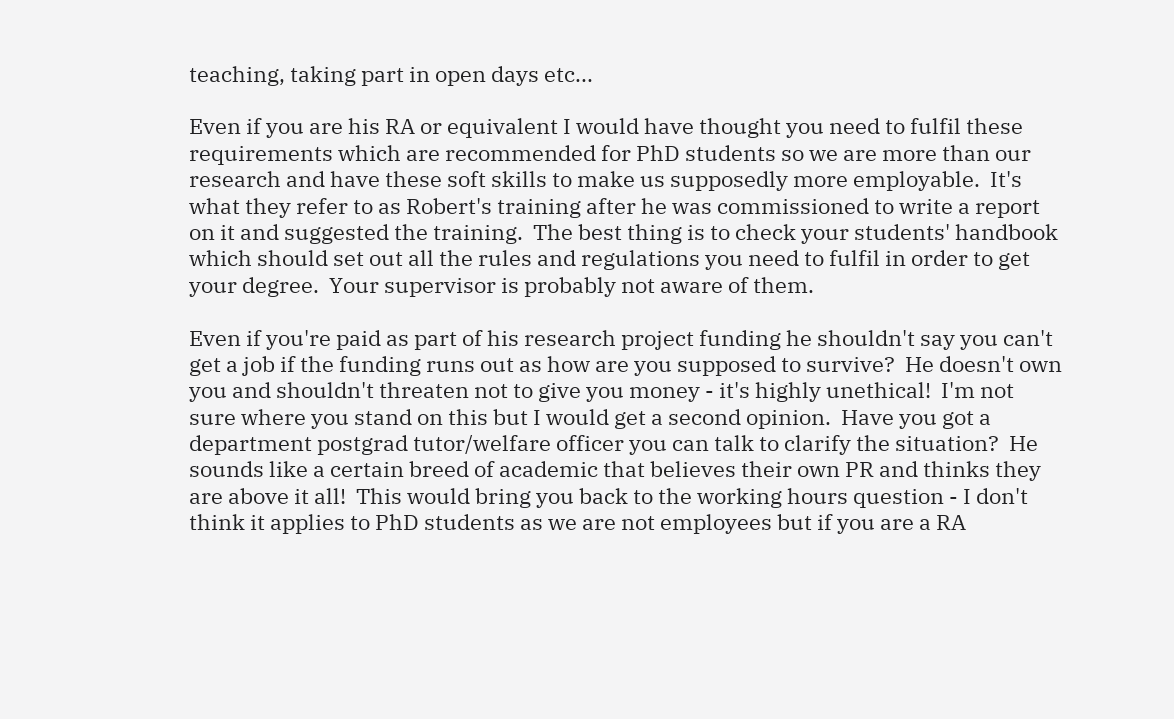teaching, taking part in open days etc...

Even if you are his RA or equivalent I would have thought you need to fulfil these requirements which are recommended for PhD students so we are more than our research and have these soft skills to make us supposedly more employable.  It's what they refer to as Robert's training after he was commissioned to write a report on it and suggested the training.  The best thing is to check your students' handbook which should set out all the rules and regulations you need to fulfil in order to get your degree.  Your supervisor is probably not aware of them.

Even if you're paid as part of his research project funding he shouldn't say you can't get a job if the funding runs out as how are you supposed to survive?  He doesn't own you and shouldn't threaten not to give you money - it's highly unethical!  I'm not sure where you stand on this but I would get a second opinion.  Have you got a department postgrad tutor/welfare officer you can talk to clarify the situation?  He sounds like a certain breed of academic that believes their own PR and thinks they are above it all!  This would bring you back to the working hours question - I don't think it applies to PhD students as we are not employees but if you are a RA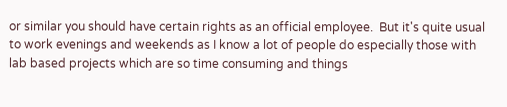or similar you should have certain rights as an official employee.  But it's quite usual to work evenings and weekends as I know a lot of people do especially those with lab based projects which are so time consuming and things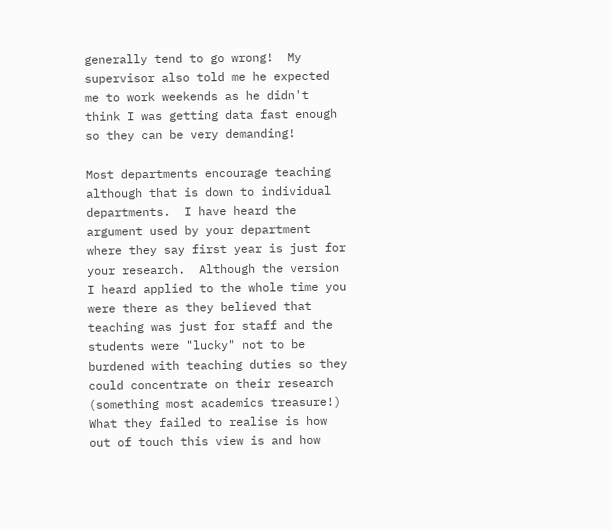generally tend to go wrong!  My supervisor also told me he expected me to work weekends as he didn't think I was getting data fast enough so they can be very demanding!

Most departments encourage teaching although that is down to individual departments.  I have heard the argument used by your department where they say first year is just for your research.  Although the version I heard applied to the whole time you were there as they believed that teaching was just for staff and the students were "lucky" not to be burdened with teaching duties so they could concentrate on their research (something most academics treasure!)  What they failed to realise is how out of touch this view is and how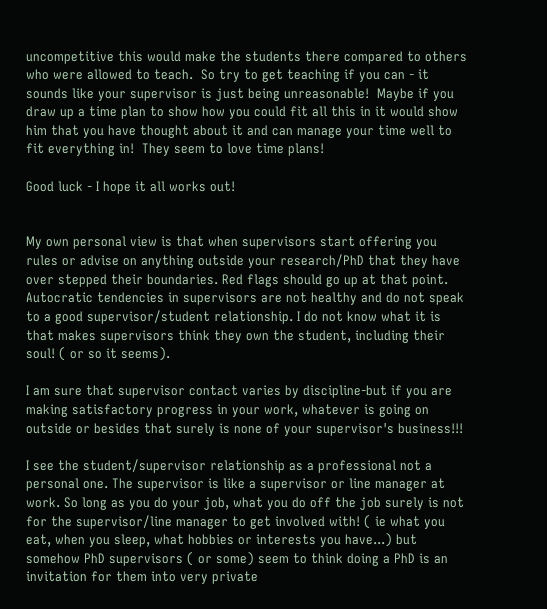uncompetitive this would make the students there compared to others who were allowed to teach.  So try to get teaching if you can - it sounds like your supervisor is just being unreasonable!  Maybe if you draw up a time plan to show how you could fit all this in it would show him that you have thought about it and can manage your time well to fit everything in!  They seem to love time plans!

Good luck - I hope it all works out!


My own personal view is that when supervisors start offering you rules or advise on anything outside your research/PhD that they have over stepped their boundaries. Red flags should go up at that point. Autocratic tendencies in supervisors are not healthy and do not speak to a good supervisor/student relationship. I do not know what it is that makes supervisors think they own the student, including their soul! ( or so it seems).

I am sure that supervisor contact varies by discipline-but if you are making satisfactory progress in your work, whatever is going on outside or besides that surely is none of your supervisor's business!!!

I see the student/supervisor relationship as a professional not a personal one. The supervisor is like a supervisor or line manager at work. So long as you do your job, what you do off the job surely is not for the supervisor/line manager to get involved with! ( ie what you eat, when you sleep, what hobbies or interests you have...) but somehow PhD supervisors ( or some) seem to think doing a PhD is an invitation for them into very private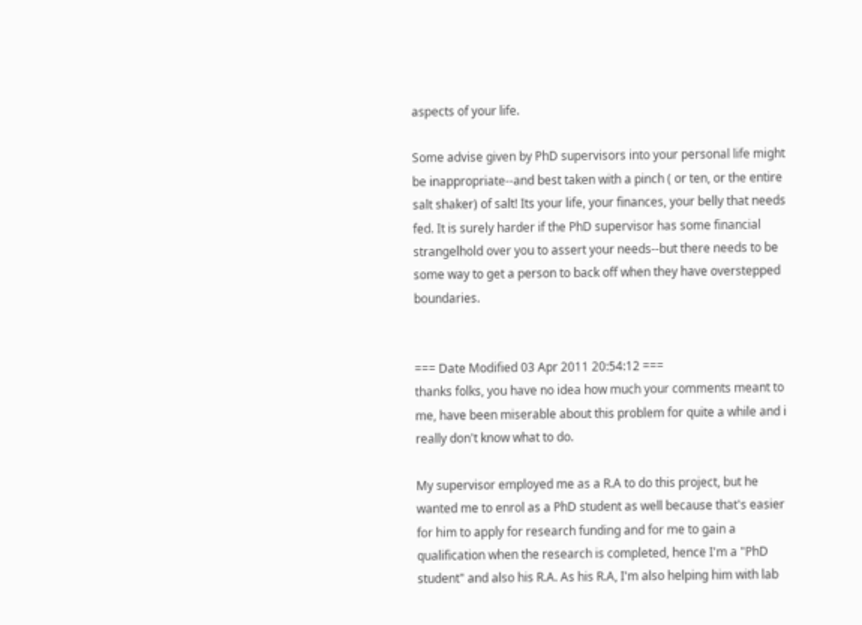aspects of your life.

Some advise given by PhD supervisors into your personal life might be inappropriate--and best taken with a pinch ( or ten, or the entire salt shaker) of salt! Its your life, your finances, your belly that needs fed. It is surely harder if the PhD supervisor has some financial strangelhold over you to assert your needs--but there needs to be some way to get a person to back off when they have overstepped boundaries.


=== Date Modified 03 Apr 2011 20:54:12 ===
thanks folks, you have no idea how much your comments meant to me, have been miserable about this problem for quite a while and i really don't know what to do.

My supervisor employed me as a R.A to do this project, but he wanted me to enrol as a PhD student as well because that's easier for him to apply for research funding and for me to gain a qualification when the research is completed, hence I'm a "PhD student" and also his R.A. As his R.A, I'm also helping him with lab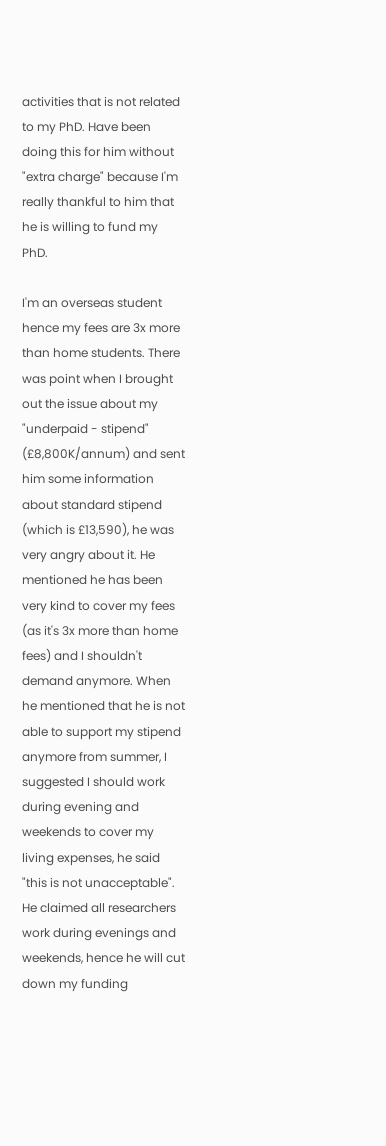activities that is not related to my PhD. Have been doing this for him without "extra charge" because I'm really thankful to him that he is willing to fund my PhD.

I'm an overseas student hence my fees are 3x more than home students. There was point when I brought out the issue about my "underpaid - stipend" (£8,800K/annum) and sent him some information about standard stipend (which is £13,590), he was very angry about it. He mentioned he has been very kind to cover my fees (as it's 3x more than home fees) and I shouldn't demand anymore. When he mentioned that he is not able to support my stipend anymore from summer, I suggested I should work during evening and weekends to cover my living expenses, he said "this is not unacceptable". He claimed all researchers work during evenings and weekends, hence he will cut down my funding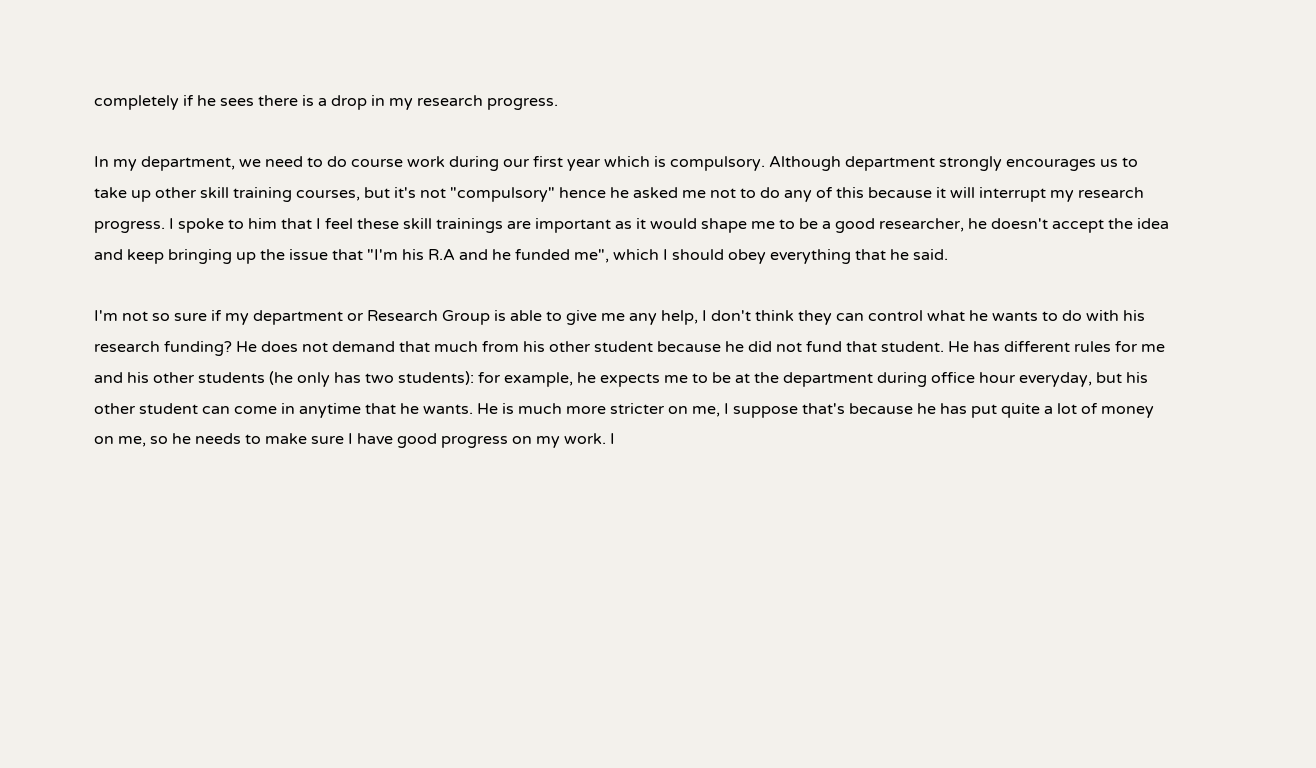completely if he sees there is a drop in my research progress.

In my department, we need to do course work during our first year which is compulsory. Although department strongly encourages us to take up other skill training courses, but it's not "compulsory" hence he asked me not to do any of this because it will interrupt my research progress. I spoke to him that I feel these skill trainings are important as it would shape me to be a good researcher, he doesn't accept the idea and keep bringing up the issue that "I'm his R.A and he funded me", which I should obey everything that he said.

I'm not so sure if my department or Research Group is able to give me any help, I don't think they can control what he wants to do with his research funding? He does not demand that much from his other student because he did not fund that student. He has different rules for me and his other students (he only has two students): for example, he expects me to be at the department during office hour everyday, but his other student can come in anytime that he wants. He is much more stricter on me, I suppose that's because he has put quite a lot of money on me, so he needs to make sure I have good progress on my work. I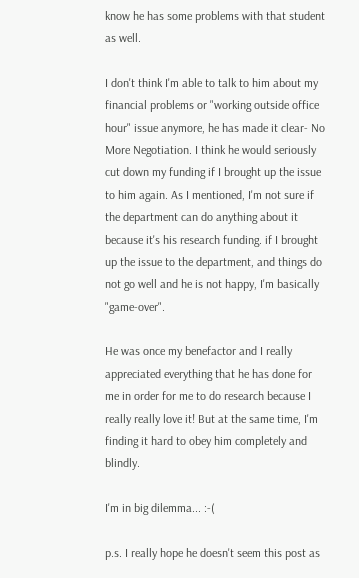know he has some problems with that student as well.

I don't think I'm able to talk to him about my financial problems or "working outside office hour" issue anymore, he has made it clear- No More Negotiation. I think he would seriously cut down my funding if I brought up the issue to him again. As I mentioned, I'm not sure if the department can do anything about it because it's his research funding. if I brought up the issue to the department, and things do not go well and he is not happy, I'm basically "game-over".

He was once my benefactor and I really appreciated everything that he has done for me in order for me to do research because I really really love it! But at the same time, I'm finding it hard to obey him completely and blindly.

I'm in big dilemma... :-(

p.s. I really hope he doesn't seem this post as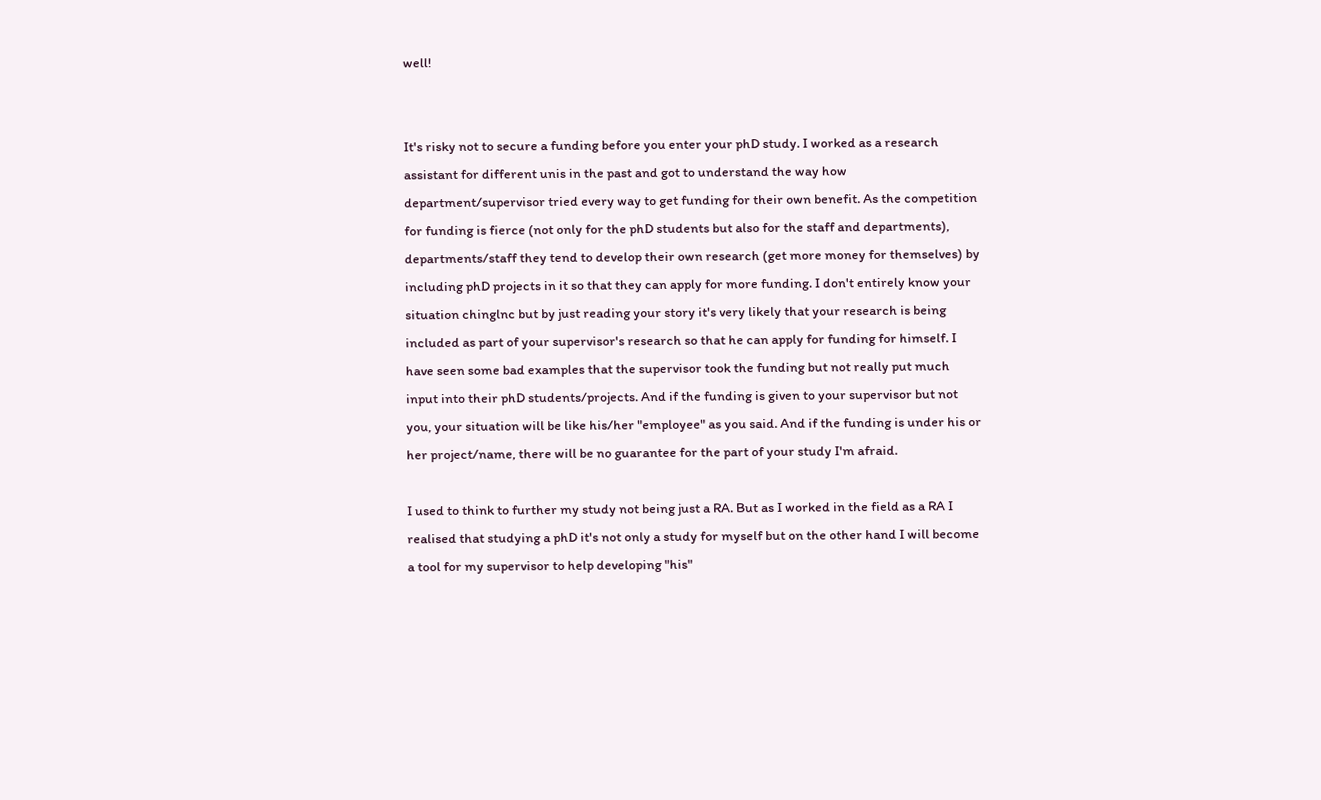well!


It's risky not to secure a funding before you enter your phD study. I worked as a research assistant for different unis in the past and got to understand the way how department/supervisor tried every way to get funding for their own benefit. As the competition for funding is fierce (not only for the phD students but also for the staff and departments), departments/staff they tend to develop their own research (get more money for themselves) by including phD projects in it so that they can apply for more funding. I don't entirely know your situation chinglnc but by just reading your story it's very likely that your research is being included as part of your supervisor's research so that he can apply for funding for himself. I have seen some bad examples that the supervisor took the funding but not really put much input into their phD students/projects. And if the funding is given to your supervisor but not you, your situation will be like his/her "employee" as you said. And if the funding is under his or her project/name, there will be no guarantee for the part of your study I'm afraid.

I used to think to further my study not being just a RA. But as I worked in the field as a RA I realised that studying a phD it's not only a study for myself but on the other hand I will become a tool for my supervisor to help developing "his"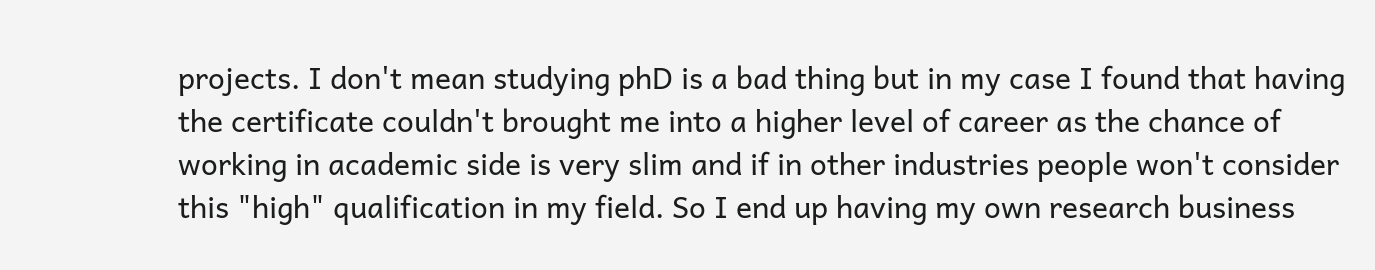projects. I don't mean studying phD is a bad thing but in my case I found that having the certificate couldn't brought me into a higher level of career as the chance of working in academic side is very slim and if in other industries people won't consider this "high" qualification in my field. So I end up having my own research business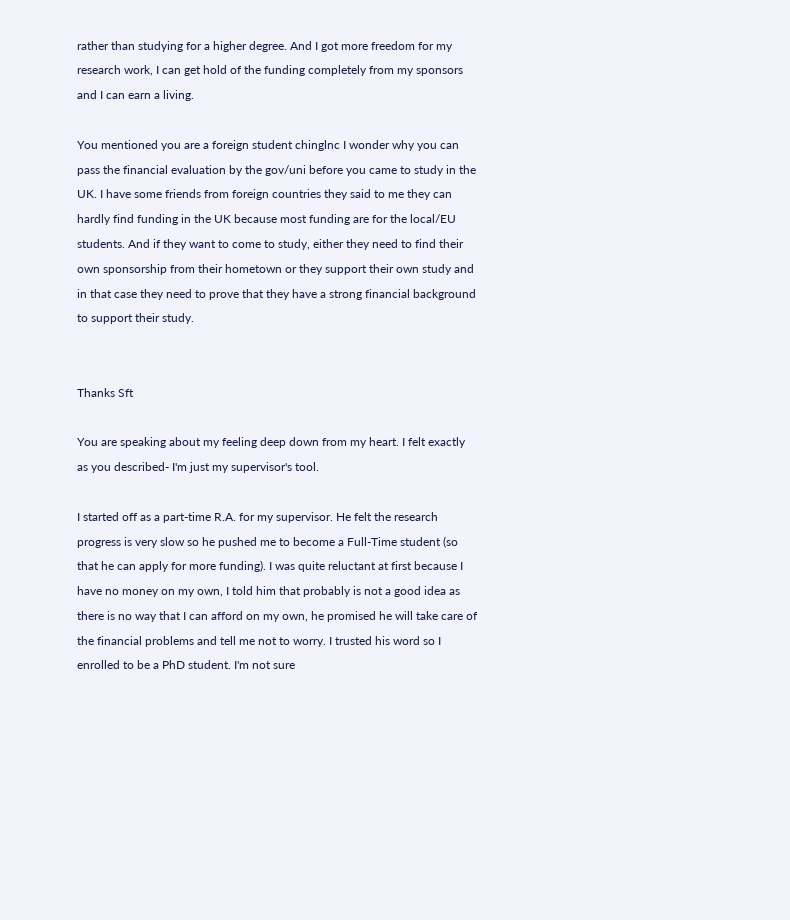rather than studying for a higher degree. And I got more freedom for my research work, I can get hold of the funding completely from my sponsors and I can earn a living.

You mentioned you are a foreign student chinglnc I wonder why you can pass the financial evaluation by the gov/uni before you came to study in the UK. I have some friends from foreign countries they said to me they can hardly find funding in the UK because most funding are for the local/EU students. And if they want to come to study, either they need to find their own sponsorship from their hometown or they support their own study and in that case they need to prove that they have a strong financial background to support their study.


Thanks Sft

You are speaking about my feeling deep down from my heart. I felt exactly as you described- I'm just my supervisor's tool.

I started off as a part-time R.A. for my supervisor. He felt the research progress is very slow so he pushed me to become a Full-Time student (so that he can apply for more funding). I was quite reluctant at first because I have no money on my own, I told him that probably is not a good idea as there is no way that I can afford on my own, he promised he will take care of the financial problems and tell me not to worry. I trusted his word so I enrolled to be a PhD student. I'm not sure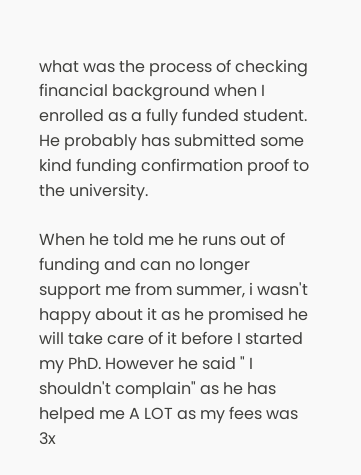what was the process of checking financial background when I enrolled as a fully funded student. He probably has submitted some kind funding confirmation proof to the university.

When he told me he runs out of funding and can no longer support me from summer, i wasn't happy about it as he promised he will take care of it before I started my PhD. However he said " I shouldn't complain" as he has helped me A LOT as my fees was 3x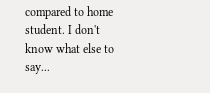compared to home student. I don't know what else to say...